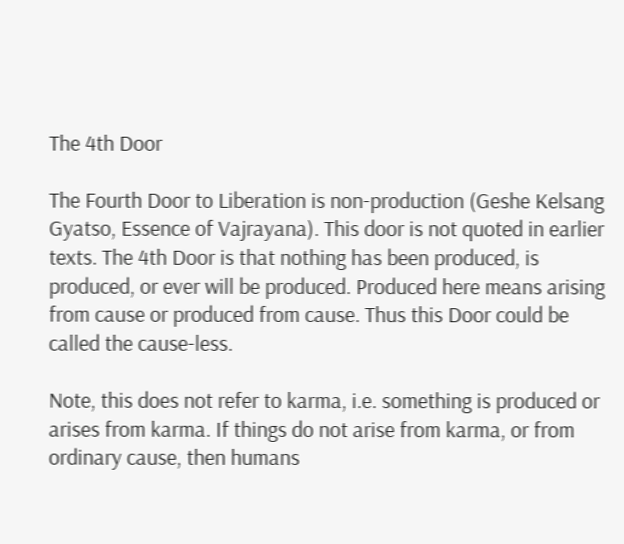The 4th Door

The Fourth Door to Liberation is non-production (Geshe Kelsang Gyatso, Essence of Vajrayana). This door is not quoted in earlier texts. The 4th Door is that nothing has been produced, is produced, or ever will be produced. Produced here means arising from cause or produced from cause. Thus this Door could be called the cause-less.

Note, this does not refer to karma, i.e. something is produced or arises from karma. If things do not arise from karma, or from ordinary cause, then humans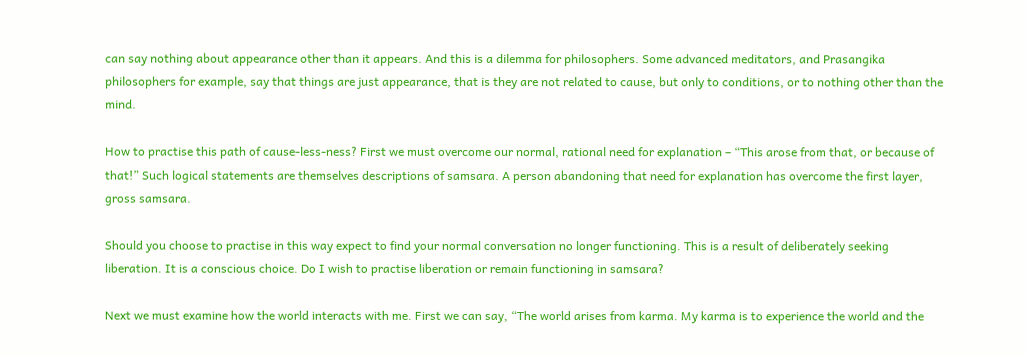can say nothing about appearance other than it appears. And this is a dilemma for philosophers. Some advanced meditators, and Prasangika philosophers for example, say that things are just appearance, that is they are not related to cause, but only to conditions, or to nothing other than the mind.

How to practise this path of cause-less-ness? First we must overcome our normal, rational need for explanation – “This arose from that, or because of that!” Such logical statements are themselves descriptions of samsara. A person abandoning that need for explanation has overcome the first layer, gross samsara.

Should you choose to practise in this way expect to find your normal conversation no longer functioning. This is a result of deliberately seeking liberation. It is a conscious choice. Do I wish to practise liberation or remain functioning in samsara?

Next we must examine how the world interacts with me. First we can say, “The world arises from karma. My karma is to experience the world and the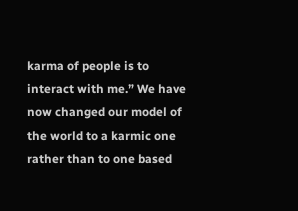karma of people is to interact with me.” We have now changed our model of the world to a karmic one rather than to one based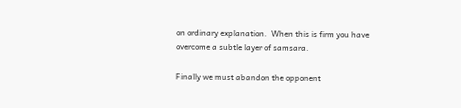on ordinary explanation.  When this is firm you have overcome a subtle layer of samsara.

Finally we must abandon the opponent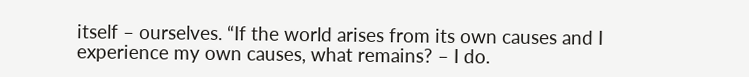itself – ourselves. “If the world arises from its own causes and I experience my own causes, what remains? – I do.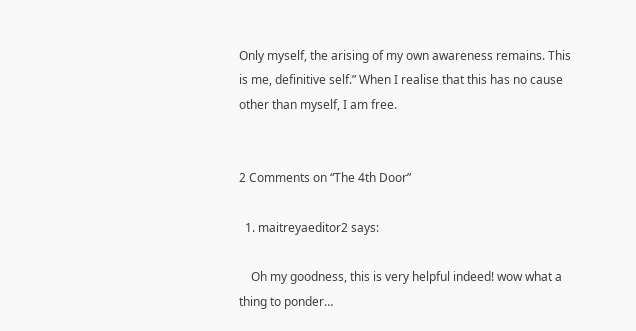Only myself, the arising of my own awareness remains. This is me, definitive self.” When I realise that this has no cause other than myself, I am free.


2 Comments on “The 4th Door”

  1. maitreyaeditor2 says:

    Oh my goodness, this is very helpful indeed! wow what a thing to ponder…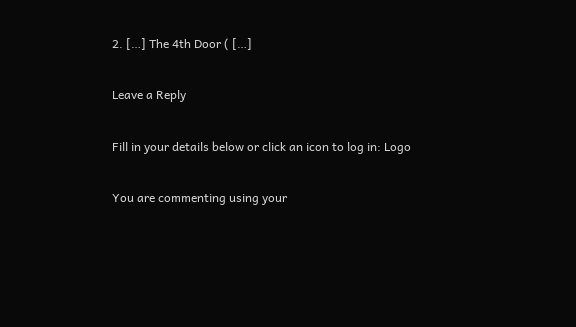2. […] The 4th Door ( […]

Leave a Reply

Fill in your details below or click an icon to log in: Logo

You are commenting using your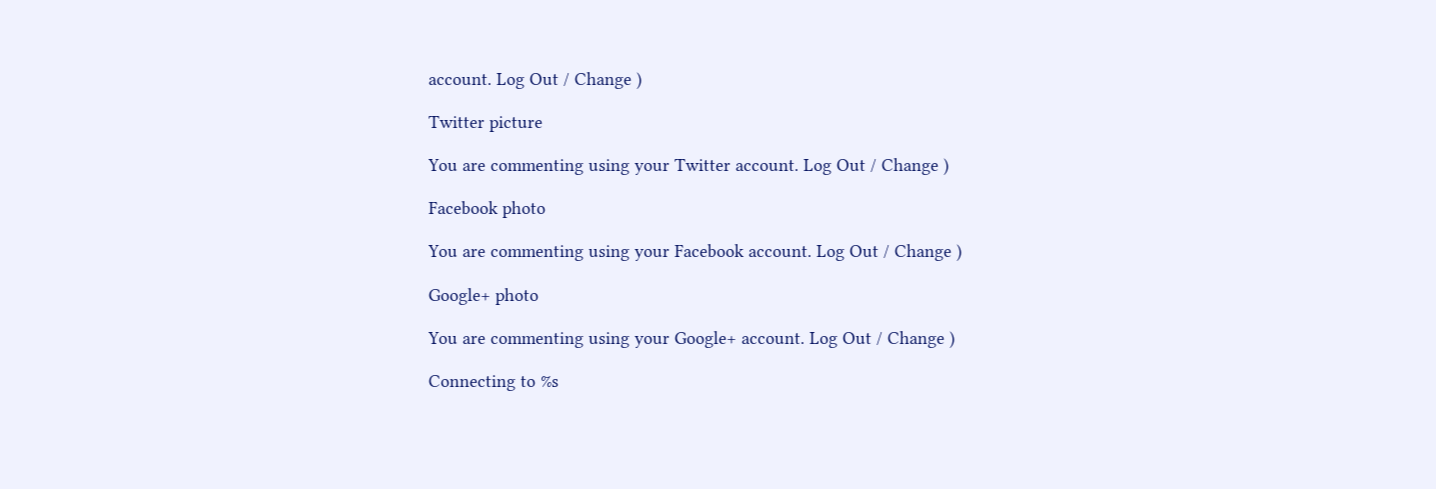account. Log Out / Change )

Twitter picture

You are commenting using your Twitter account. Log Out / Change )

Facebook photo

You are commenting using your Facebook account. Log Out / Change )

Google+ photo

You are commenting using your Google+ account. Log Out / Change )

Connecting to %s